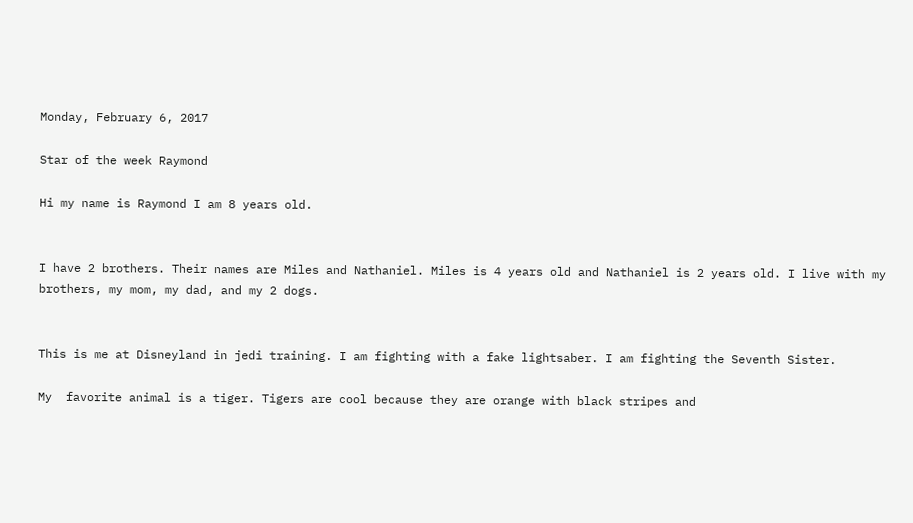Monday, February 6, 2017

Star of the week Raymond

Hi my name is Raymond I am 8 years old.


I have 2 brothers. Their names are Miles and Nathaniel. Miles is 4 years old and Nathaniel is 2 years old. I live with my brothers, my mom, my dad, and my 2 dogs.


This is me at Disneyland in jedi training. I am fighting with a fake lightsaber. I am fighting the Seventh Sister.

My  favorite animal is a tiger. Tigers are cool because they are orange with black stripes and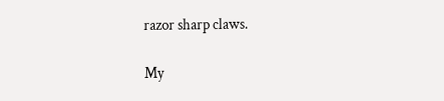razor sharp claws.

My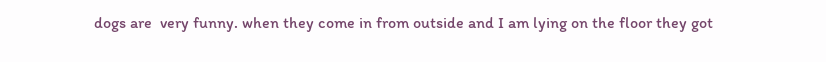dogs are  very funny. when they come in from outside and I am lying on the floor they got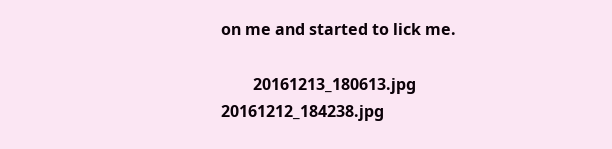on me and started to lick me.

        20161213_180613.jpg    20161212_184238.jpg